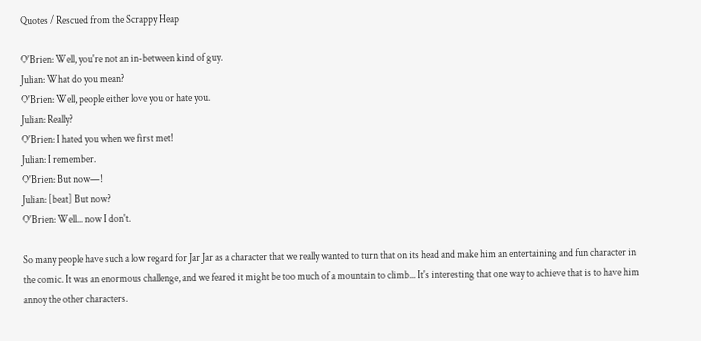Quotes / Rescued from the Scrappy Heap

O'Brien: Well, you're not an in-between kind of guy.
Julian: What do you mean?
O'Brien: Well, people either love you or hate you.
Julian: Really?
O'Brien: I hated you when we first met!
Julian: I remember.
O'Brien: But now—!
Julian: [beat] But now?
O'Brien: Well... now I don't.

So many people have such a low regard for Jar Jar as a character that we really wanted to turn that on its head and make him an entertaining and fun character in the comic. It was an enormous challenge, and we feared it might be too much of a mountain to climb... It's interesting that one way to achieve that is to have him annoy the other characters.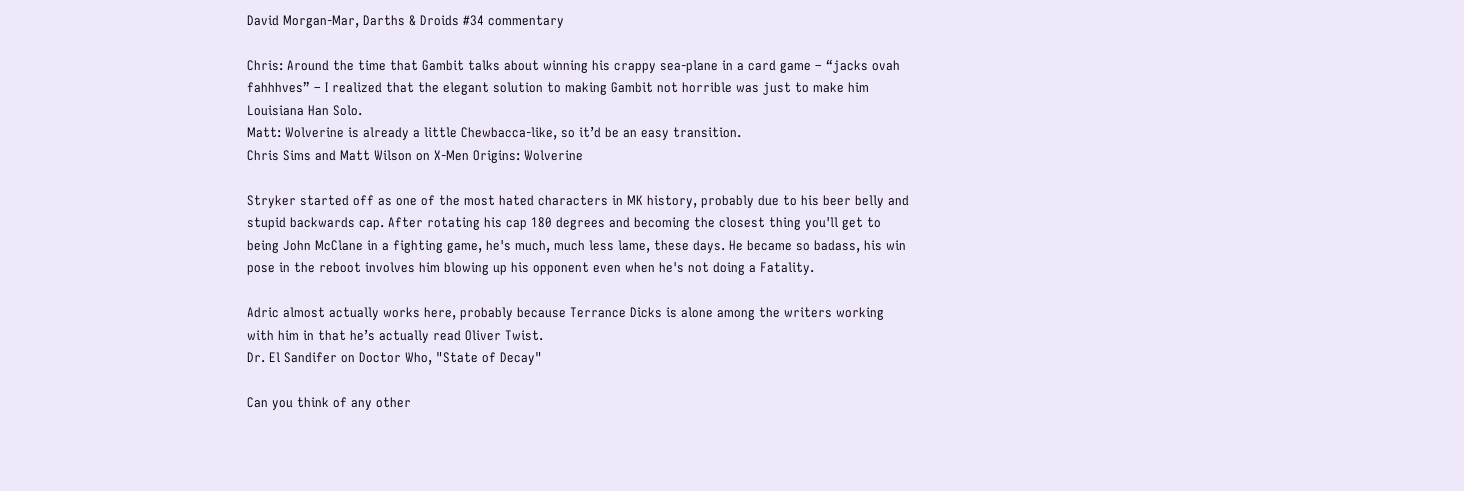David Morgan-Mar, Darths & Droids #34 commentary

Chris: Around the time that Gambit talks about winning his crappy sea-plane in a card game – “jacks ovah fahhhves” – I realized that the elegant solution to making Gambit not horrible was just to make him Louisiana Han Solo.
Matt: Wolverine is already a little Chewbacca-like, so it’d be an easy transition.
Chris Sims and Matt Wilson on X-Men Origins: Wolverine

Stryker started off as one of the most hated characters in MK history, probably due to his beer belly and stupid backwards cap. After rotating his cap 180 degrees and becoming the closest thing you'll get to being John McClane in a fighting game, he's much, much less lame, these days. He became so badass, his win pose in the reboot involves him blowing up his opponent even when he's not doing a Fatality.

Adric almost actually works here, probably because Terrance Dicks is alone among the writers working with him in that he’s actually read Oliver Twist.
Dr. El Sandifer on Doctor Who, "State of Decay"

Can you think of any other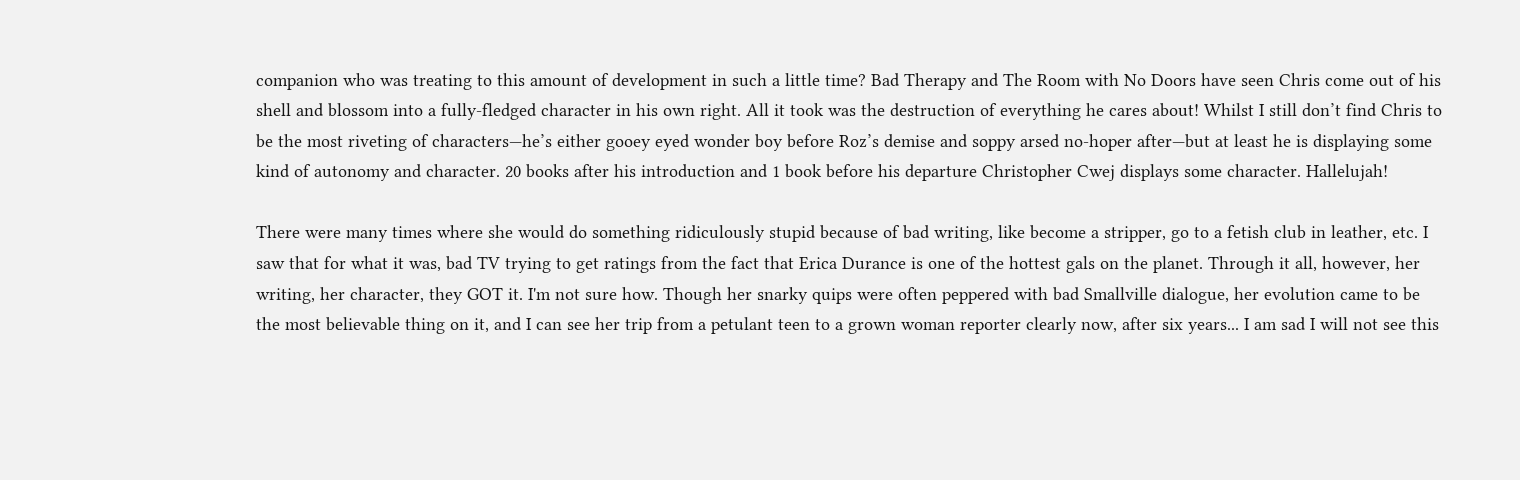companion who was treating to this amount of development in such a little time? Bad Therapy and The Room with No Doors have seen Chris come out of his shell and blossom into a fully-fledged character in his own right. All it took was the destruction of everything he cares about! Whilst I still don’t find Chris to be the most riveting of characters—he’s either gooey eyed wonder boy before Roz’s demise and soppy arsed no-hoper after—but at least he is displaying some kind of autonomy and character. 20 books after his introduction and 1 book before his departure Christopher Cwej displays some character. Hallelujah!

There were many times where she would do something ridiculously stupid because of bad writing, like become a stripper, go to a fetish club in leather, etc. I saw that for what it was, bad TV trying to get ratings from the fact that Erica Durance is one of the hottest gals on the planet. Through it all, however, her writing, her character, they GOT it. I'm not sure how. Though her snarky quips were often peppered with bad Smallville dialogue, her evolution came to be the most believable thing on it, and I can see her trip from a petulant teen to a grown woman reporter clearly now, after six years... I am sad I will not see this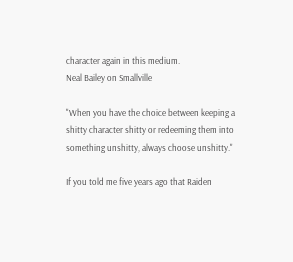character again in this medium.
Neal Bailey on Smallville

"When you have the choice between keeping a shitty character shitty or redeeming them into something unshitty, always choose unshitty."

If you told me five years ago that Raiden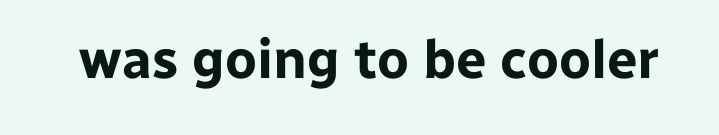was going to be cooler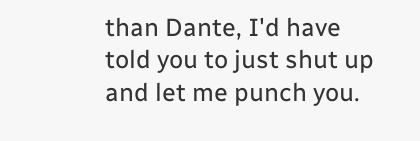than Dante, I'd have told you to just shut up and let me punch you.